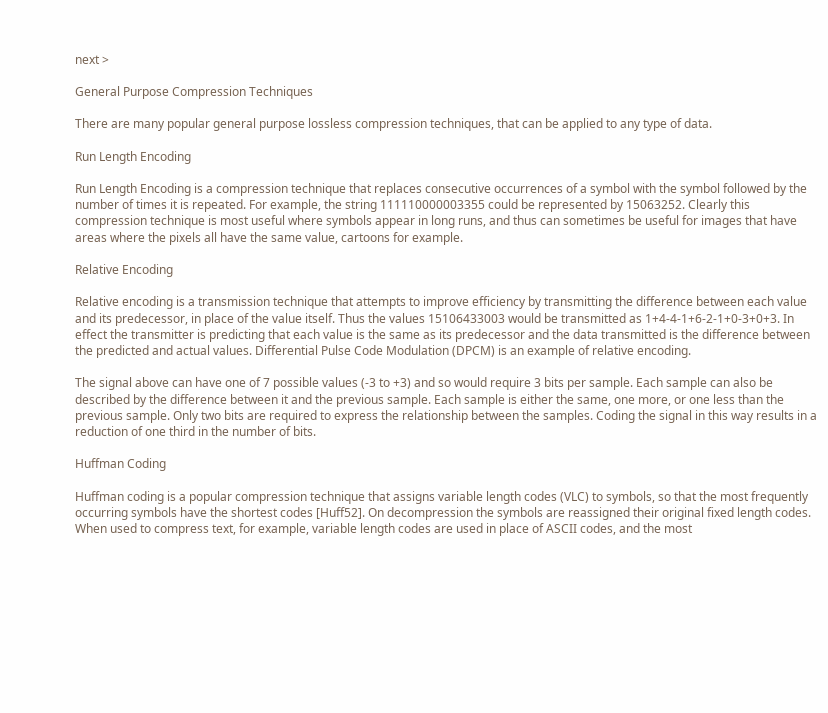next >

General Purpose Compression Techniques

There are many popular general purpose lossless compression techniques, that can be applied to any type of data.

Run Length Encoding

Run Length Encoding is a compression technique that replaces consecutive occurrences of a symbol with the symbol followed by the number of times it is repeated. For example, the string 111110000003355 could be represented by 15063252. Clearly this compression technique is most useful where symbols appear in long runs, and thus can sometimes be useful for images that have areas where the pixels all have the same value, cartoons for example.

Relative Encoding

Relative encoding is a transmission technique that attempts to improve efficiency by transmitting the difference between each value and its predecessor, in place of the value itself. Thus the values 15106433003 would be transmitted as 1+4-4-1+6-2-1+0-3+0+3. In effect the transmitter is predicting that each value is the same as its predecessor and the data transmitted is the difference between the predicted and actual values. Differential Pulse Code Modulation (DPCM) is an example of relative encoding.

The signal above can have one of 7 possible values (-3 to +3) and so would require 3 bits per sample. Each sample can also be described by the difference between it and the previous sample. Each sample is either the same, one more, or one less than the previous sample. Only two bits are required to express the relationship between the samples. Coding the signal in this way results in a reduction of one third in the number of bits.

Huffman Coding

Huffman coding is a popular compression technique that assigns variable length codes (VLC) to symbols, so that the most frequently occurring symbols have the shortest codes [Huff52]. On decompression the symbols are reassigned their original fixed length codes. When used to compress text, for example, variable length codes are used in place of ASCII codes, and the most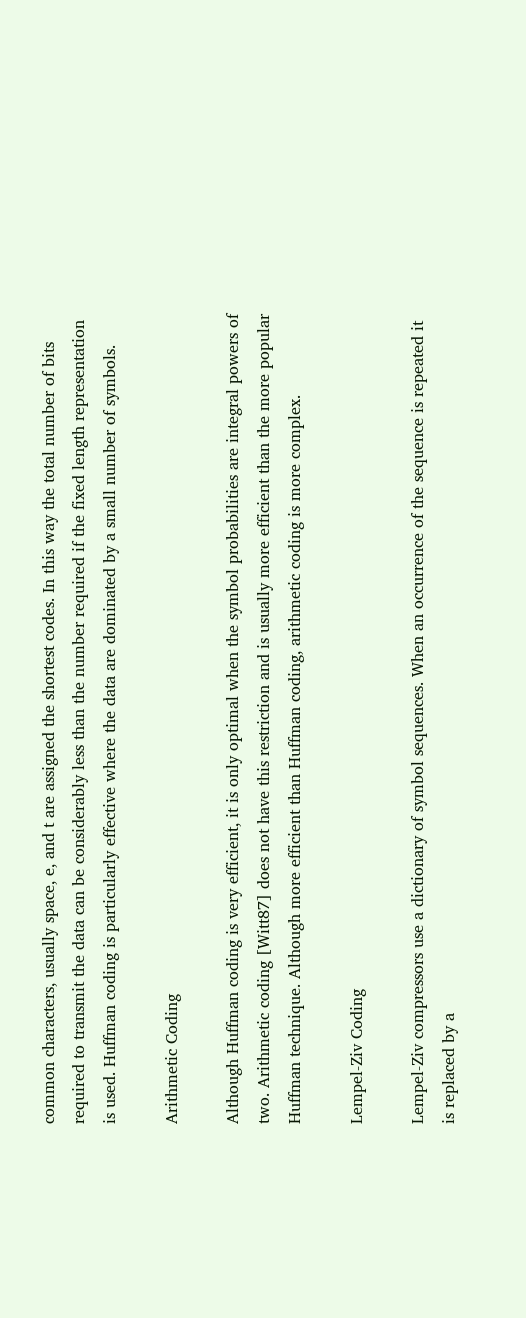common characters, usually space, e, and t are assigned the shortest codes. In this way the total number of bits required to transmit the data can be considerably less than the number required if the fixed length representation is used. Huffman coding is particularly effective where the data are dominated by a small number of symbols.

Arithmetic Coding

Although Huffman coding is very efficient, it is only optimal when the symbol probabilities are integral powers of two. Arithmetic coding [Witt87] does not have this restriction and is usually more efficient than the more popular Huffman technique. Although more efficient than Huffman coding, arithmetic coding is more complex.

Lempel-Ziv Coding

Lempel-Ziv compressors use a dictionary of symbol sequences. When an occurrence of the sequence is repeated it is replaced by a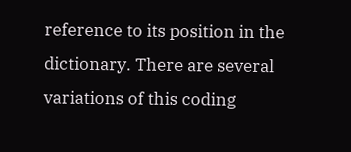reference to its position in the dictionary. There are several variations of this coding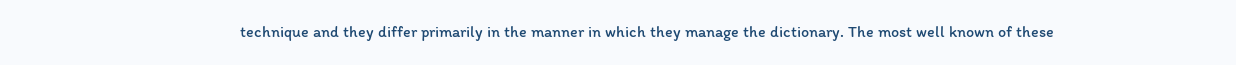technique and they differ primarily in the manner in which they manage the dictionary. The most well known of these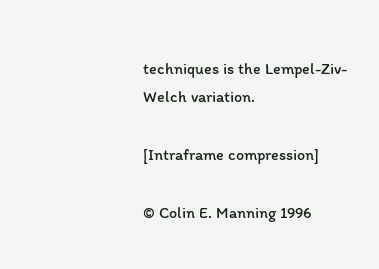techniques is the Lempel-Ziv-Welch variation.

[Intraframe compression]

© Colin E. Manning 1996